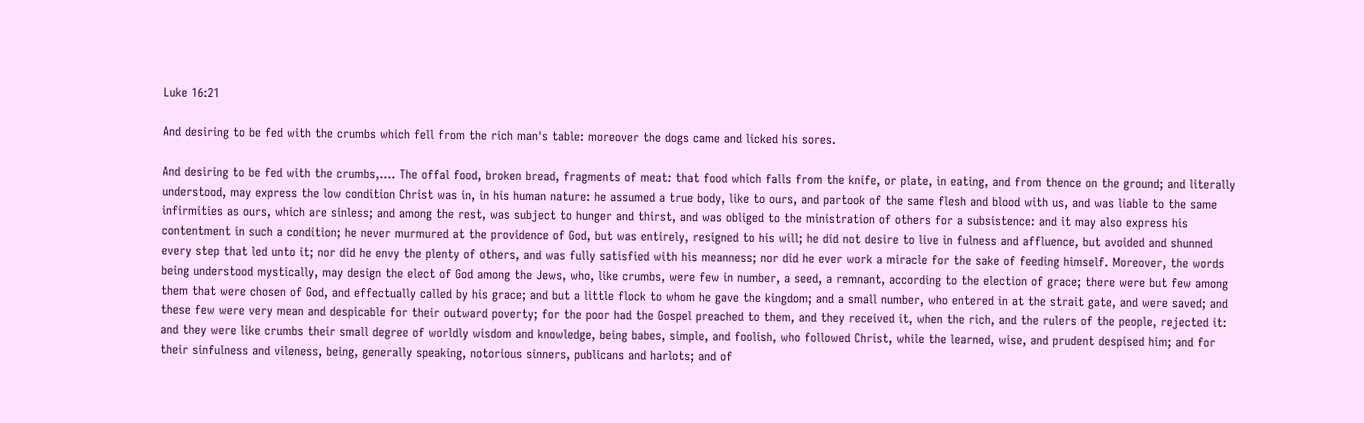Luke 16:21

And desiring to be fed with the crumbs which fell from the rich man's table: moreover the dogs came and licked his sores.

And desiring to be fed with the crumbs,.... The offal food, broken bread, fragments of meat: that food which falls from the knife, or plate, in eating, and from thence on the ground; and literally understood, may express the low condition Christ was in, in his human nature: he assumed a true body, like to ours, and partook of the same flesh and blood with us, and was liable to the same infirmities as ours, which are sinless; and among the rest, was subject to hunger and thirst, and was obliged to the ministration of others for a subsistence: and it may also express his contentment in such a condition; he never murmured at the providence of God, but was entirely, resigned to his will; he did not desire to live in fulness and affluence, but avoided and shunned every step that led unto it; nor did he envy the plenty of others, and was fully satisfied with his meanness; nor did he ever work a miracle for the sake of feeding himself. Moreover, the words being understood mystically, may design the elect of God among the Jews, who, like crumbs, were few in number, a seed, a remnant, according to the election of grace; there were but few among them that were chosen of God, and effectually called by his grace; and but a little flock to whom he gave the kingdom; and a small number, who entered in at the strait gate, and were saved; and these few were very mean and despicable for their outward poverty; for the poor had the Gospel preached to them, and they received it, when the rich, and the rulers of the people, rejected it: and they were like crumbs their small degree of worldly wisdom and knowledge, being babes, simple, and foolish, who followed Christ, while the learned, wise, and prudent despised him; and for their sinfulness and vileness, being, generally speaking, notorious sinners, publicans and harlots; and of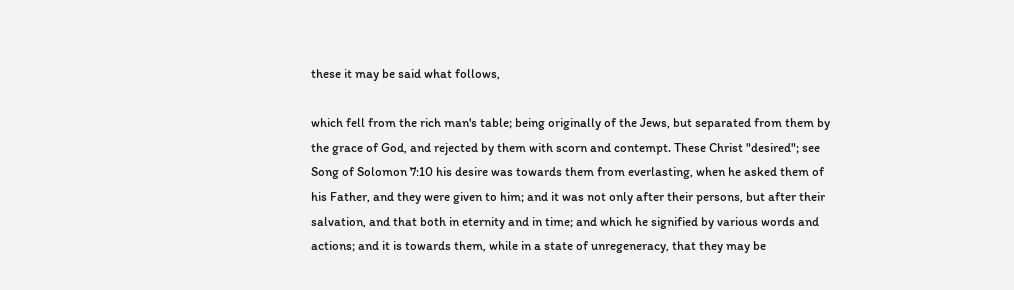these it may be said what follows,

which fell from the rich man's table; being originally of the Jews, but separated from them by the grace of God, and rejected by them with scorn and contempt. These Christ "desired"; see Song of Solomon 7:10 his desire was towards them from everlasting, when he asked them of his Father, and they were given to him; and it was not only after their persons, but after their salvation, and that both in eternity and in time; and which he signified by various words and actions; and it is towards them, while in a state of unregeneracy, that they may be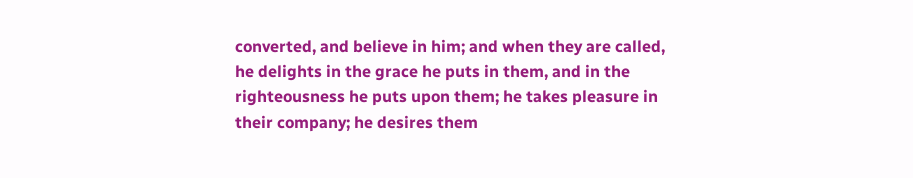converted, and believe in him; and when they are called, he delights in the grace he puts in them, and in the righteousness he puts upon them; he takes pleasure in their company; he desires them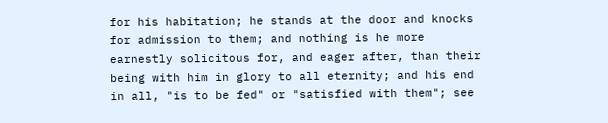for his habitation; he stands at the door and knocks for admission to them; and nothing is he more earnestly solicitous for, and eager after, than their being with him in glory to all eternity; and his end in all, "is to be fed" or "satisfied with them"; see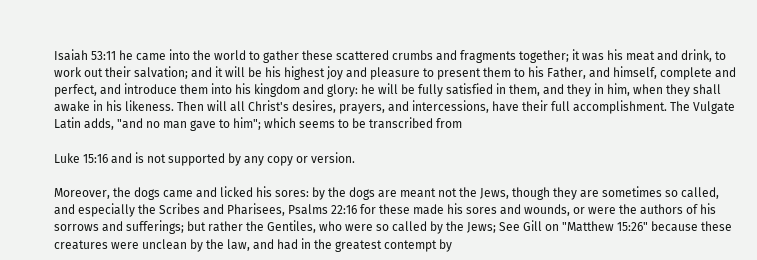Isaiah 53:11 he came into the world to gather these scattered crumbs and fragments together; it was his meat and drink, to work out their salvation; and it will be his highest joy and pleasure to present them to his Father, and himself, complete and perfect, and introduce them into his kingdom and glory: he will be fully satisfied in them, and they in him, when they shall awake in his likeness. Then will all Christ's desires, prayers, and intercessions, have their full accomplishment. The Vulgate Latin adds, "and no man gave to him"; which seems to be transcribed from

Luke 15:16 and is not supported by any copy or version.

Moreover, the dogs came and licked his sores: by the dogs are meant not the Jews, though they are sometimes so called, and especially the Scribes and Pharisees, Psalms 22:16 for these made his sores and wounds, or were the authors of his sorrows and sufferings; but rather the Gentiles, who were so called by the Jews; See Gill on "Matthew 15:26" because these creatures were unclean by the law, and had in the greatest contempt by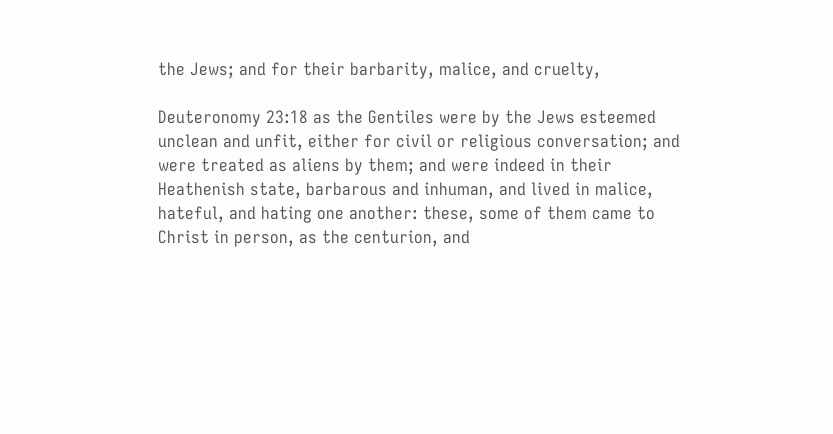the Jews; and for their barbarity, malice, and cruelty,

Deuteronomy 23:18 as the Gentiles were by the Jews esteemed unclean and unfit, either for civil or religious conversation; and were treated as aliens by them; and were indeed in their Heathenish state, barbarous and inhuman, and lived in malice, hateful, and hating one another: these, some of them came to Christ in person, as the centurion, and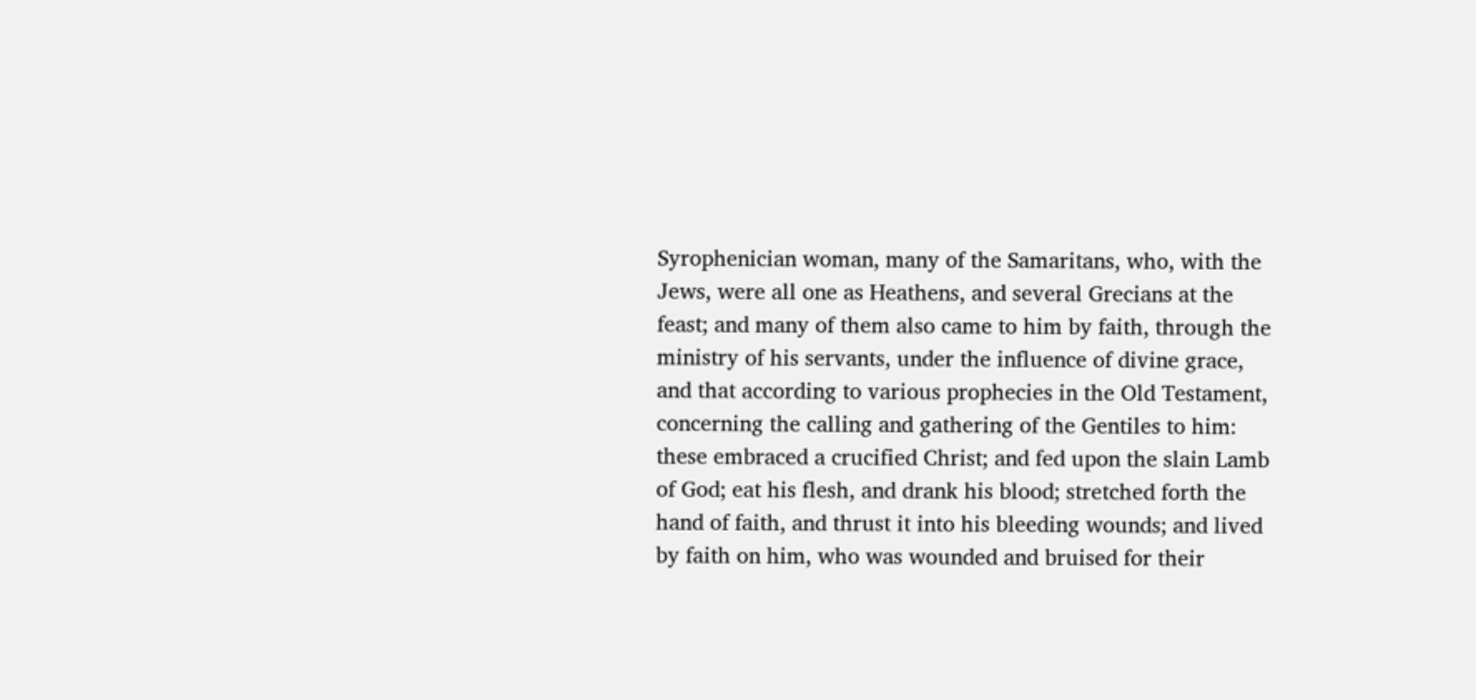Syrophenician woman, many of the Samaritans, who, with the Jews, were all one as Heathens, and several Grecians at the feast; and many of them also came to him by faith, through the ministry of his servants, under the influence of divine grace, and that according to various prophecies in the Old Testament, concerning the calling and gathering of the Gentiles to him: these embraced a crucified Christ; and fed upon the slain Lamb of God; eat his flesh, and drank his blood; stretched forth the hand of faith, and thrust it into his bleeding wounds; and lived by faith on him, who was wounded and bruised for their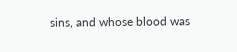sins, and whose blood was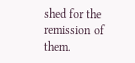shed for the remission of them.